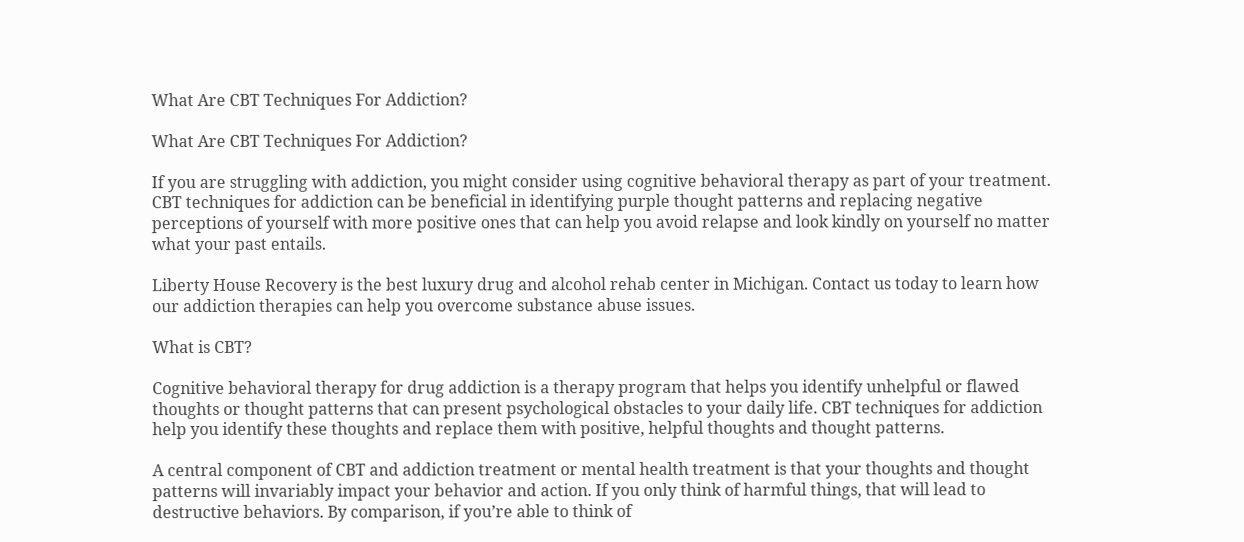What Are CBT Techniques For Addiction?

What Are CBT Techniques For Addiction?

If you are struggling with addiction, you might consider using cognitive behavioral therapy as part of your treatment. CBT techniques for addiction can be beneficial in identifying purple thought patterns and replacing negative perceptions of yourself with more positive ones that can help you avoid relapse and look kindly on yourself no matter what your past entails.

Liberty House Recovery is the best luxury drug and alcohol rehab center in Michigan. Contact us today to learn how our addiction therapies can help you overcome substance abuse issues.

What is CBT?

Cognitive behavioral therapy for drug addiction is a therapy program that helps you identify unhelpful or flawed thoughts or thought patterns that can present psychological obstacles to your daily life. CBT techniques for addiction help you identify these thoughts and replace them with positive, helpful thoughts and thought patterns.

A central component of CBT and addiction treatment or mental health treatment is that your thoughts and thought patterns will invariably impact your behavior and action. If you only think of harmful things, that will lead to destructive behaviors. By comparison, if you’re able to think of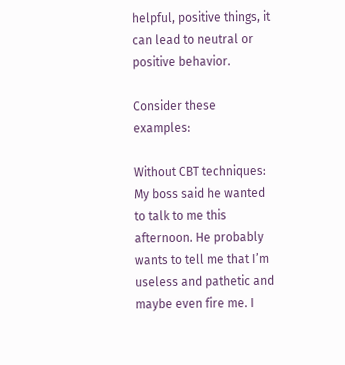helpful, positive things, it can lead to neutral or positive behavior.

Consider these examples:

Without CBT techniques: My boss said he wanted to talk to me this afternoon. He probably wants to tell me that I’m useless and pathetic and maybe even fire me. I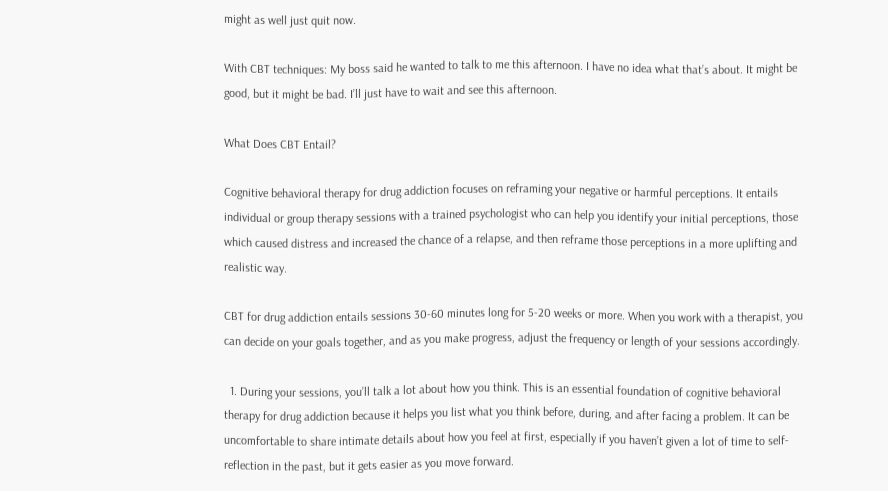might as well just quit now.

With CBT techniques: My boss said he wanted to talk to me this afternoon. I have no idea what that’s about. It might be good, but it might be bad. I’ll just have to wait and see this afternoon.

What Does CBT Entail?

Cognitive behavioral therapy for drug addiction focuses on reframing your negative or harmful perceptions. It entails individual or group therapy sessions with a trained psychologist who can help you identify your initial perceptions, those which caused distress and increased the chance of a relapse, and then reframe those perceptions in a more uplifting and realistic way.

CBT for drug addiction entails sessions 30-60 minutes long for 5-20 weeks or more. When you work with a therapist, you can decide on your goals together, and as you make progress, adjust the frequency or length of your sessions accordingly.

  1. During your sessions, you’ll talk a lot about how you think. This is an essential foundation of cognitive behavioral therapy for drug addiction because it helps you list what you think before, during, and after facing a problem. It can be uncomfortable to share intimate details about how you feel at first, especially if you haven’t given a lot of time to self-reflection in the past, but it gets easier as you move forward.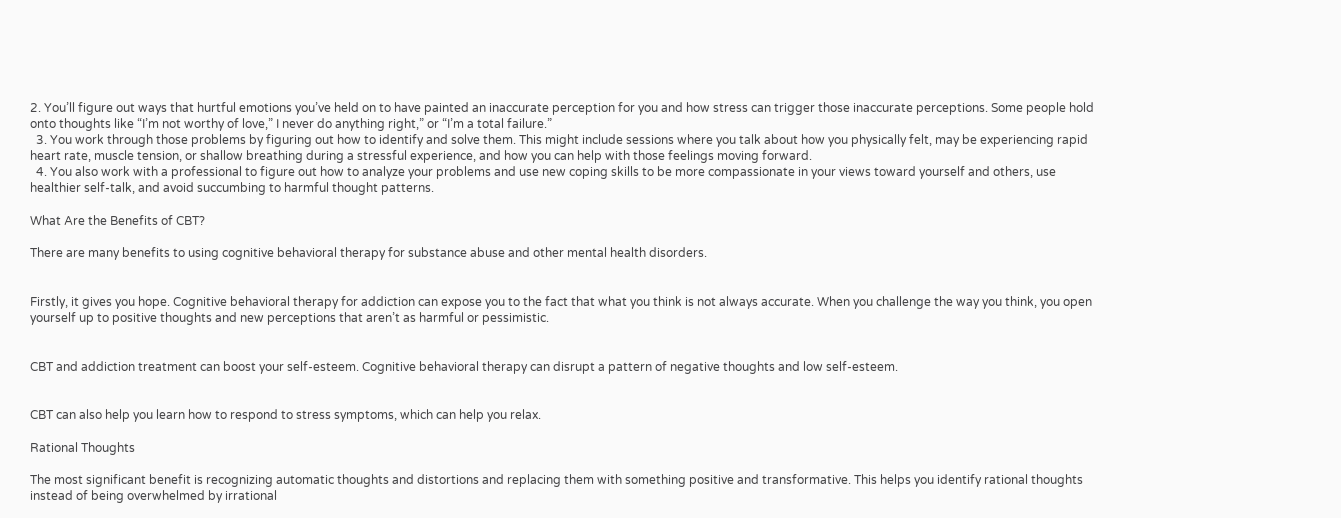2. You’ll figure out ways that hurtful emotions you’ve held on to have painted an inaccurate perception for you and how stress can trigger those inaccurate perceptions. Some people hold onto thoughts like “I’m not worthy of love,” I never do anything right,” or “I’m a total failure.”
  3. You work through those problems by figuring out how to identify and solve them. This might include sessions where you talk about how you physically felt, may be experiencing rapid heart rate, muscle tension, or shallow breathing during a stressful experience, and how you can help with those feelings moving forward.
  4. You also work with a professional to figure out how to analyze your problems and use new coping skills to be more compassionate in your views toward yourself and others, use healthier self-talk, and avoid succumbing to harmful thought patterns.

What Are the Benefits of CBT?

There are many benefits to using cognitive behavioral therapy for substance abuse and other mental health disorders.


Firstly, it gives you hope. Cognitive behavioral therapy for addiction can expose you to the fact that what you think is not always accurate. When you challenge the way you think, you open yourself up to positive thoughts and new perceptions that aren’t as harmful or pessimistic.


CBT and addiction treatment can boost your self-esteem. Cognitive behavioral therapy can disrupt a pattern of negative thoughts and low self-esteem.


CBT can also help you learn how to respond to stress symptoms, which can help you relax.

Rational Thoughts

The most significant benefit is recognizing automatic thoughts and distortions and replacing them with something positive and transformative. This helps you identify rational thoughts instead of being overwhelmed by irrational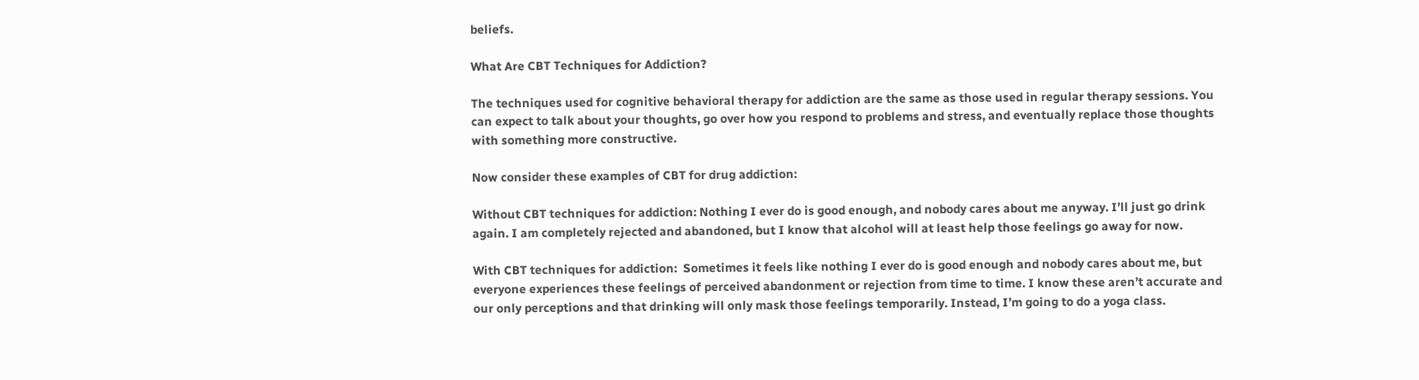beliefs.

What Are CBT Techniques for Addiction?

The techniques used for cognitive behavioral therapy for addiction are the same as those used in regular therapy sessions. You can expect to talk about your thoughts, go over how you respond to problems and stress, and eventually replace those thoughts with something more constructive.

Now consider these examples of CBT for drug addiction:

Without CBT techniques for addiction: Nothing I ever do is good enough, and nobody cares about me anyway. I’ll just go drink again. I am completely rejected and abandoned, but I know that alcohol will at least help those feelings go away for now.

With CBT techniques for addiction:  Sometimes it feels like nothing I ever do is good enough and nobody cares about me, but everyone experiences these feelings of perceived abandonment or rejection from time to time. I know these aren’t accurate and our only perceptions and that drinking will only mask those feelings temporarily. Instead, I’m going to do a yoga class.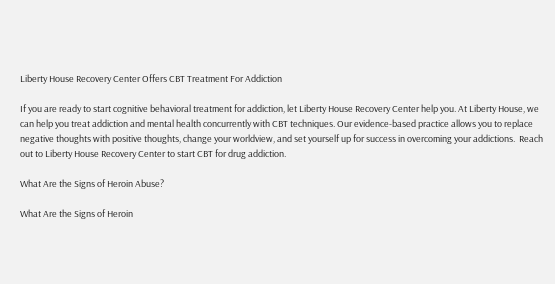Liberty House Recovery Center Offers CBT Treatment For Addiction

If you are ready to start cognitive behavioral treatment for addiction, let Liberty House Recovery Center help you. At Liberty House, we can help you treat addiction and mental health concurrently with CBT techniques. Our evidence-based practice allows you to replace negative thoughts with positive thoughts, change your worldview, and set yourself up for success in overcoming your addictions.  Reach out to Liberty House Recovery Center to start CBT for drug addiction.

What Are the Signs of Heroin Abuse?

What Are the Signs of Heroin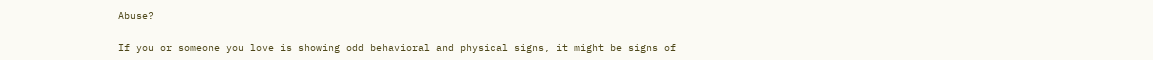Abuse?

If you or someone you love is showing odd behavioral and physical signs, it might be signs of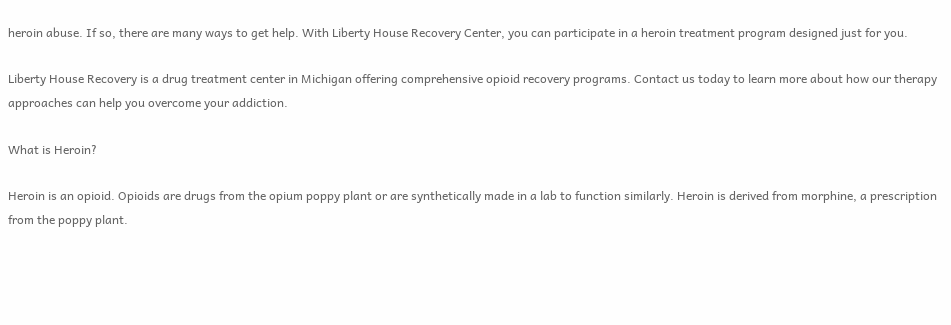heroin abuse. If so, there are many ways to get help. With Liberty House Recovery Center, you can participate in a heroin treatment program designed just for you.

Liberty House Recovery is a drug treatment center in Michigan offering comprehensive opioid recovery programs. Contact us today to learn more about how our therapy approaches can help you overcome your addiction.

What is Heroin?

Heroin is an opioid. Opioids are drugs from the opium poppy plant or are synthetically made in a lab to function similarly. Heroin is derived from morphine, a prescription from the poppy plant.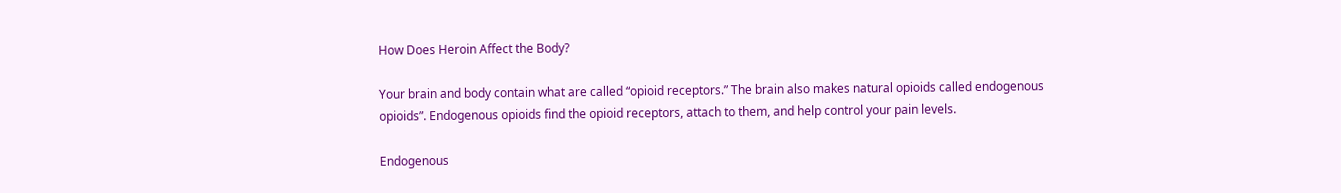How Does Heroin Affect the Body?

Your brain and body contain what are called “opioid receptors.” The brain also makes natural opioids called endogenous opioids”. Endogenous opioids find the opioid receptors, attach to them, and help control your pain levels.

Endogenous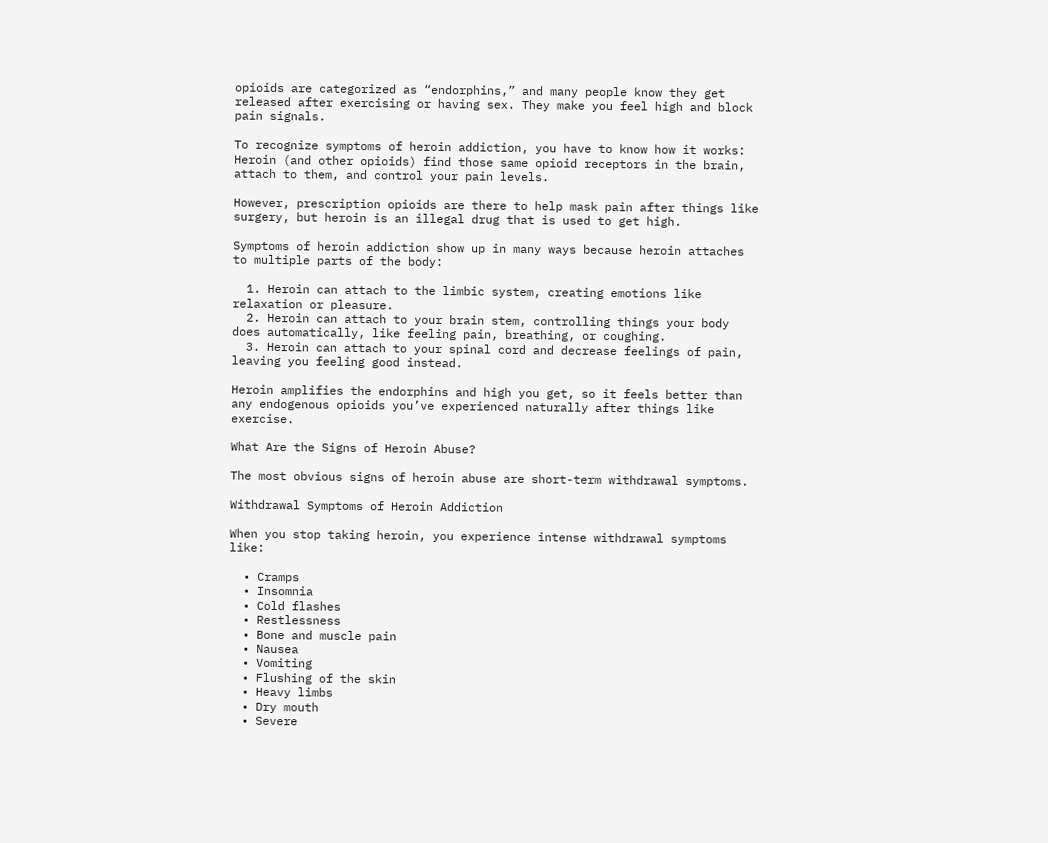opioids are categorized as “endorphins,” and many people know they get released after exercising or having sex. They make you feel high and block pain signals.

To recognize symptoms of heroin addiction, you have to know how it works: Heroin (and other opioids) find those same opioid receptors in the brain, attach to them, and control your pain levels.

However, prescription opioids are there to help mask pain after things like surgery, but heroin is an illegal drug that is used to get high.

Symptoms of heroin addiction show up in many ways because heroin attaches to multiple parts of the body:

  1. Heroin can attach to the limbic system, creating emotions like relaxation or pleasure.
  2. Heroin can attach to your brain stem, controlling things your body does automatically, like feeling pain, breathing, or coughing.
  3. Heroin can attach to your spinal cord and decrease feelings of pain, leaving you feeling good instead.

Heroin amplifies the endorphins and high you get, so it feels better than any endogenous opioids you’ve experienced naturally after things like exercise.

What Are the Signs of Heroin Abuse?

The most obvious signs of heroin abuse are short-term withdrawal symptoms.

Withdrawal Symptoms of Heroin Addiction

When you stop taking heroin, you experience intense withdrawal symptoms like:

  • Cramps
  • Insomnia
  • Cold flashes
  • Restlessness
  • Bone and muscle pain
  • Nausea
  • Vomiting
  • Flushing of the skin
  • Heavy limbs
  • Dry mouth
  • Severe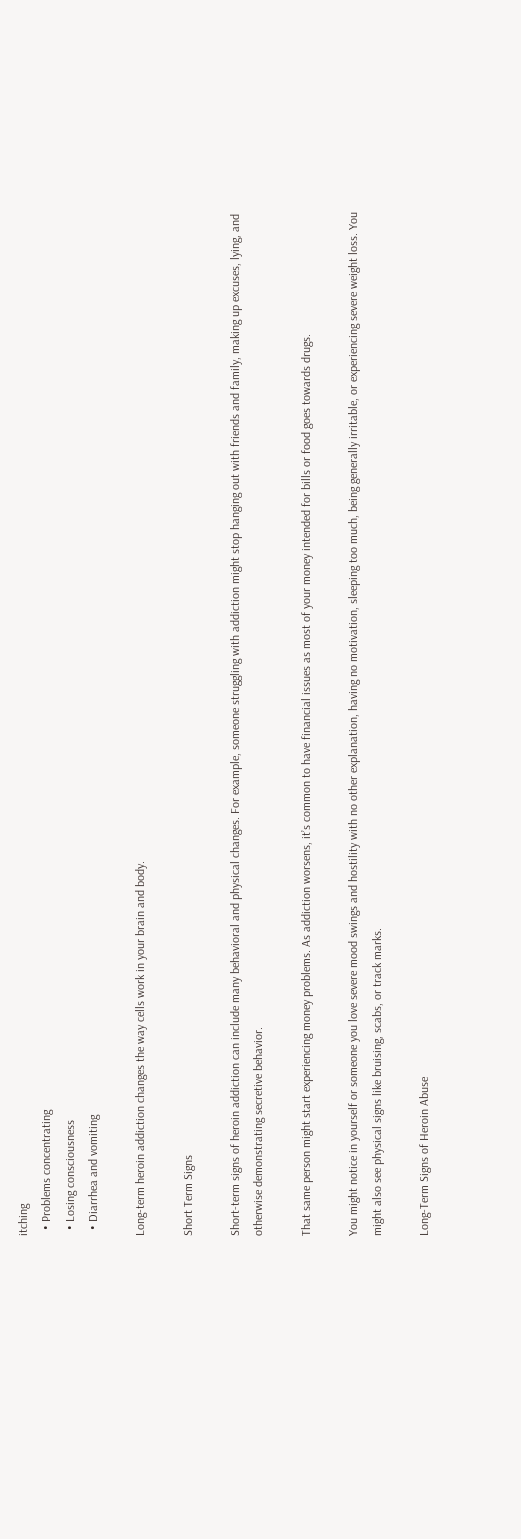itching
  • Problems concentrating
  • Losing consciousness
  • Diarrhea and vomiting

Long-term heroin addiction changes the way cells work in your brain and body.

Short Term Signs

Short-term signs of heroin addiction can include many behavioral and physical changes. For example, someone struggling with addiction might stop hanging out with friends and family, making up excuses, lying, and otherwise demonstrating secretive behavior.

That same person might start experiencing money problems. As addiction worsens, it’s common to have financial issues as most of your money intended for bills or food goes towards drugs.

You might notice in yourself or someone you love severe mood swings and hostility with no other explanation, having no motivation, sleeping too much, being generally irritable, or experiencing severe weight loss. You might also see physical signs like bruising, scabs, or track marks.

Long-Term Signs of Heroin Abuse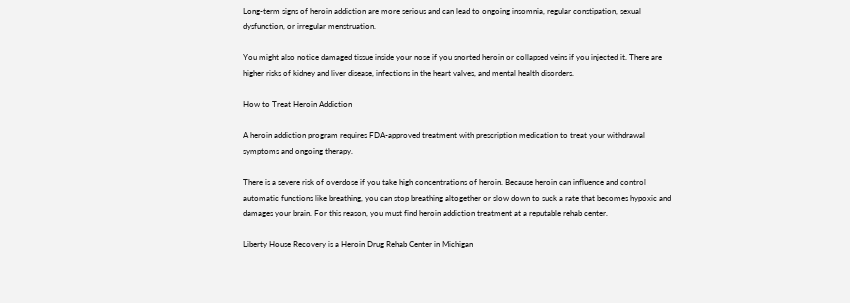Long-term signs of heroin addiction are more serious and can lead to ongoing insomnia, regular constipation, sexual dysfunction, or irregular menstruation.

You might also notice damaged tissue inside your nose if you snorted heroin or collapsed veins if you injected it. There are higher risks of kidney and liver disease, infections in the heart valves, and mental health disorders.

How to Treat Heroin Addiction

A heroin addiction program requires FDA-approved treatment with prescription medication to treat your withdrawal symptoms and ongoing therapy.

There is a severe risk of overdose if you take high concentrations of heroin. Because heroin can influence and control automatic functions like breathing, you can stop breathing altogether or slow down to suck a rate that becomes hypoxic and damages your brain. For this reason, you must find heroin addiction treatment at a reputable rehab center.

Liberty House Recovery is a Heroin Drug Rehab Center in Michigan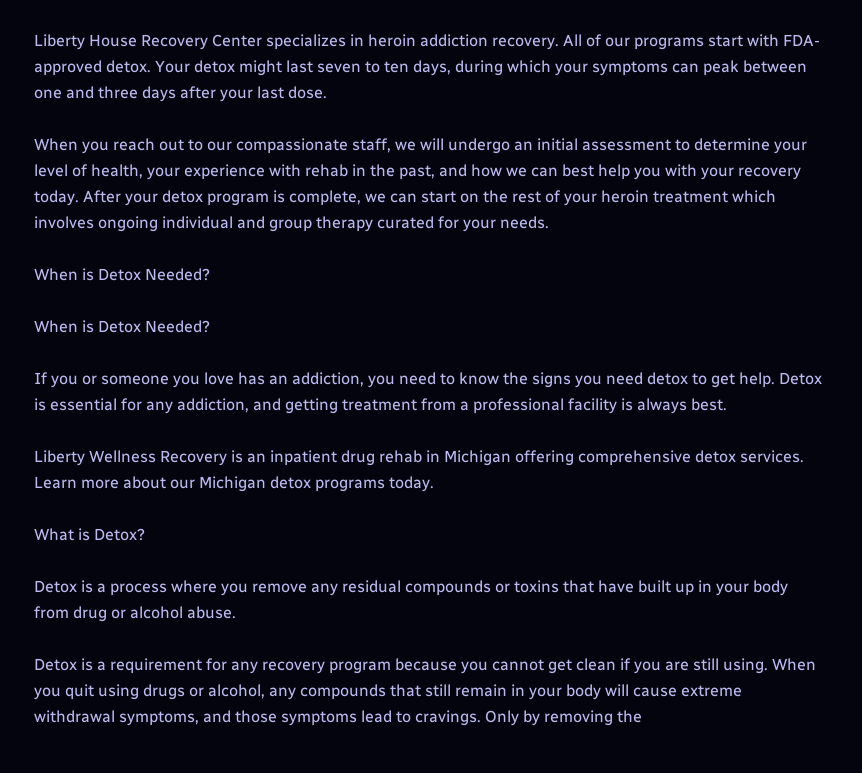Liberty House Recovery Center specializes in heroin addiction recovery. All of our programs start with FDA-approved detox. Your detox might last seven to ten days, during which your symptoms can peak between one and three days after your last dose.

When you reach out to our compassionate staff, we will undergo an initial assessment to determine your level of health, your experience with rehab in the past, and how we can best help you with your recovery today. After your detox program is complete, we can start on the rest of your heroin treatment which involves ongoing individual and group therapy curated for your needs.

When is Detox Needed?

When is Detox Needed?

If you or someone you love has an addiction, you need to know the signs you need detox to get help. Detox is essential for any addiction, and getting treatment from a professional facility is always best.

Liberty Wellness Recovery is an inpatient drug rehab in Michigan offering comprehensive detox services. Learn more about our Michigan detox programs today.

What is Detox?

Detox is a process where you remove any residual compounds or toxins that have built up in your body from drug or alcohol abuse.

Detox is a requirement for any recovery program because you cannot get clean if you are still using. When you quit using drugs or alcohol, any compounds that still remain in your body will cause extreme withdrawal symptoms, and those symptoms lead to cravings. Only by removing the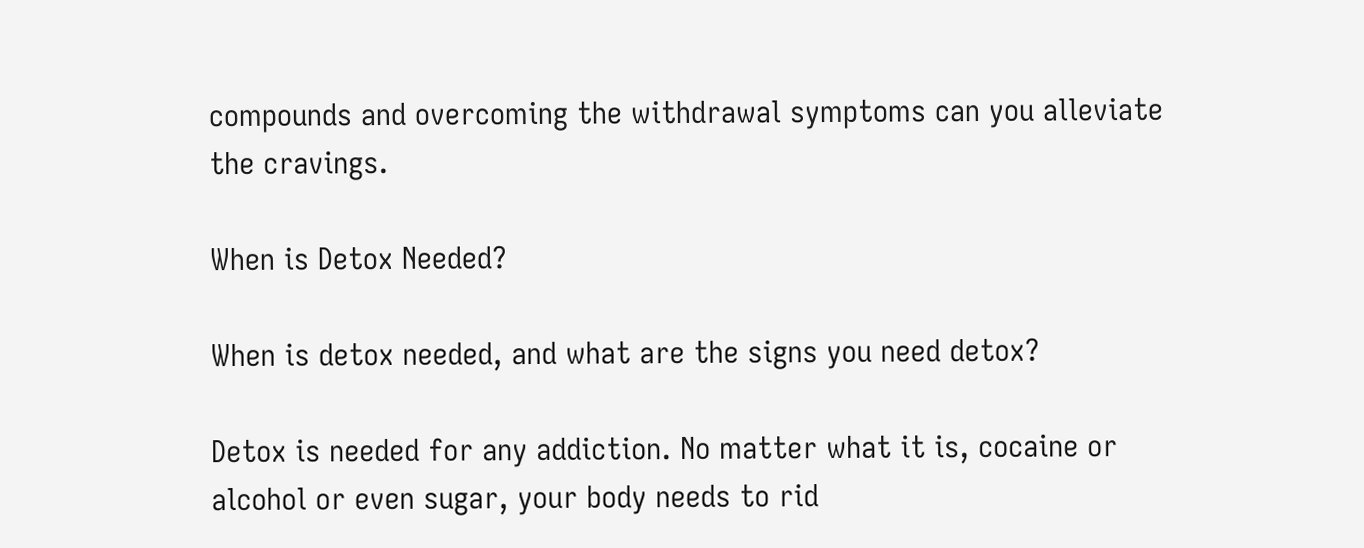compounds and overcoming the withdrawal symptoms can you alleviate the cravings.

When is Detox Needed?

When is detox needed, and what are the signs you need detox?

Detox is needed for any addiction. No matter what it is, cocaine or alcohol or even sugar, your body needs to rid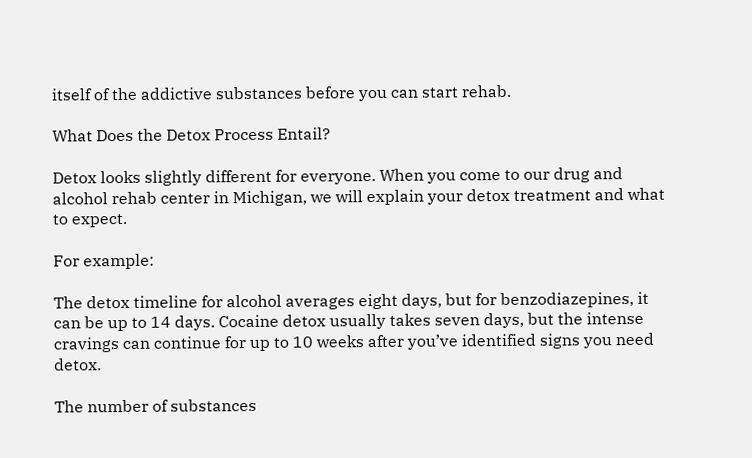itself of the addictive substances before you can start rehab.

What Does the Detox Process Entail?

Detox looks slightly different for everyone. When you come to our drug and alcohol rehab center in Michigan, we will explain your detox treatment and what to expect.

For example:

The detox timeline for alcohol averages eight days, but for benzodiazepines, it can be up to 14 days. Cocaine detox usually takes seven days, but the intense cravings can continue for up to 10 weeks after you’ve identified signs you need detox.

The number of substances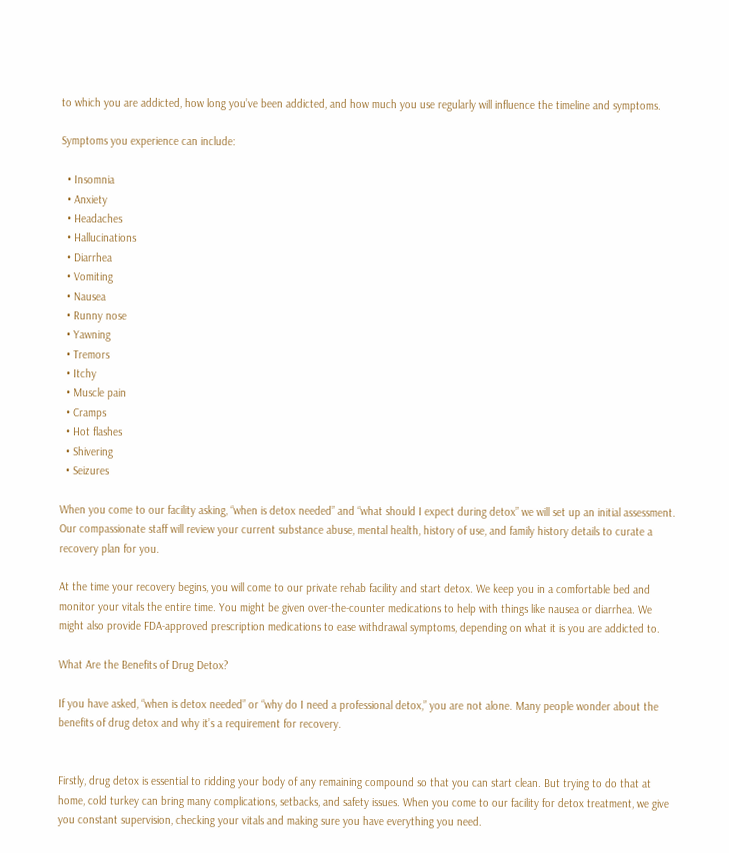to which you are addicted, how long you’ve been addicted, and how much you use regularly will influence the timeline and symptoms.

Symptoms you experience can include:

  • Insomnia
  • Anxiety
  • Headaches
  • Hallucinations
  • Diarrhea
  • Vomiting
  • Nausea
  • Runny nose
  • Yawning
  • Tremors
  • Itchy
  • Muscle pain
  • Cramps
  • Hot flashes
  • Shivering
  • Seizures

When you come to our facility asking, “when is detox needed” and “what should I expect during detox” we will set up an initial assessment. Our compassionate staff will review your current substance abuse, mental health, history of use, and family history details to curate a recovery plan for you.

At the time your recovery begins, you will come to our private rehab facility and start detox. We keep you in a comfortable bed and monitor your vitals the entire time. You might be given over-the-counter medications to help with things like nausea or diarrhea. We might also provide FDA-approved prescription medications to ease withdrawal symptoms, depending on what it is you are addicted to.

What Are the Benefits of Drug Detox?

If you have asked, “when is detox needed” or “why do I need a professional detox,” you are not alone. Many people wonder about the benefits of drug detox and why it’s a requirement for recovery.


Firstly, drug detox is essential to ridding your body of any remaining compound so that you can start clean. But trying to do that at home, cold turkey can bring many complications, setbacks, and safety issues. When you come to our facility for detox treatment, we give you constant supervision, checking your vitals and making sure you have everything you need.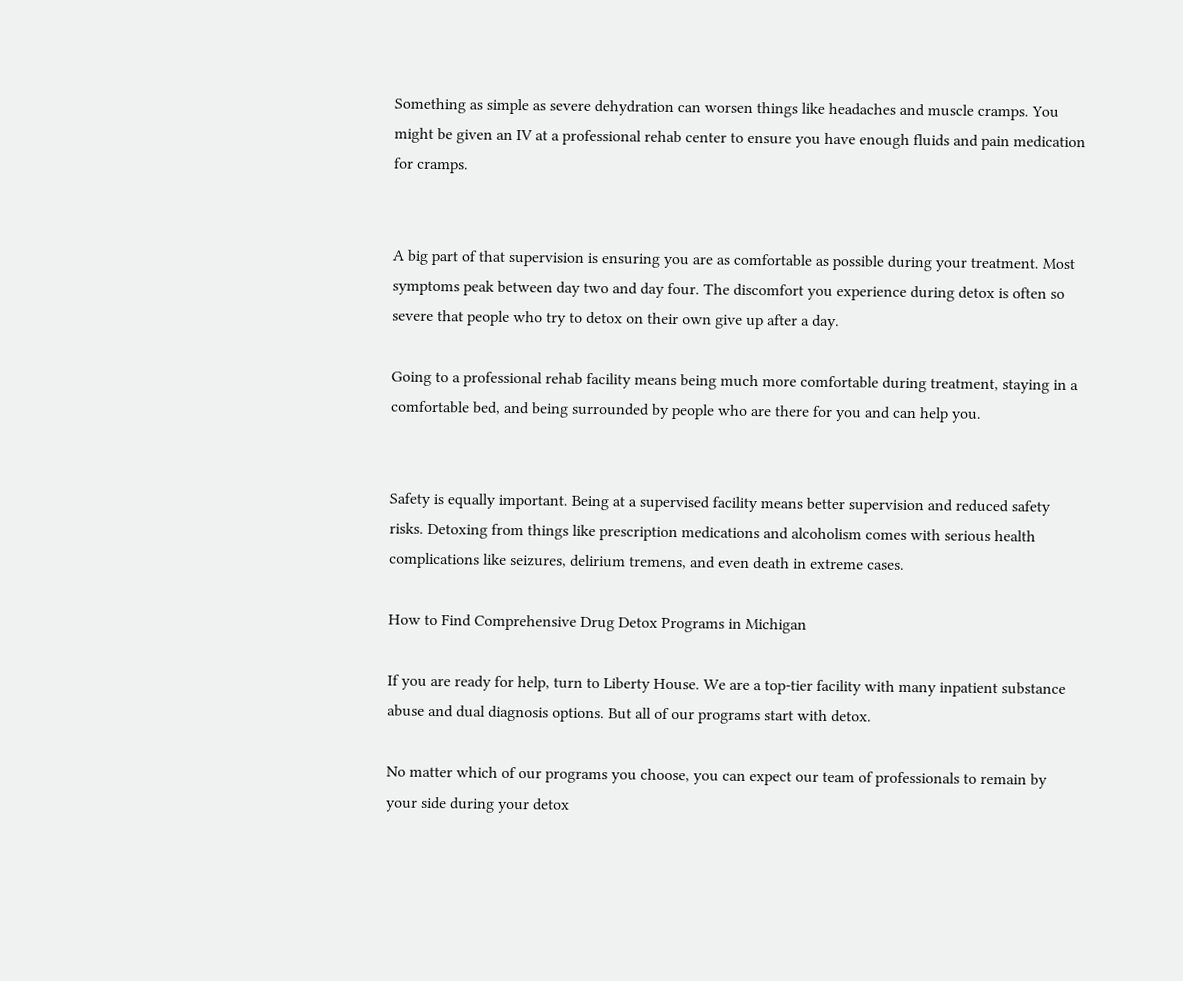Something as simple as severe dehydration can worsen things like headaches and muscle cramps. You might be given an IV at a professional rehab center to ensure you have enough fluids and pain medication for cramps.


A big part of that supervision is ensuring you are as comfortable as possible during your treatment. Most symptoms peak between day two and day four. The discomfort you experience during detox is often so severe that people who try to detox on their own give up after a day.

Going to a professional rehab facility means being much more comfortable during treatment, staying in a comfortable bed, and being surrounded by people who are there for you and can help you.


Safety is equally important. Being at a supervised facility means better supervision and reduced safety risks. Detoxing from things like prescription medications and alcoholism comes with serious health complications like seizures, delirium tremens, and even death in extreme cases.

How to Find Comprehensive Drug Detox Programs in Michigan

If you are ready for help, turn to Liberty House. We are a top-tier facility with many inpatient substance abuse and dual diagnosis options. But all of our programs start with detox.

No matter which of our programs you choose, you can expect our team of professionals to remain by your side during your detox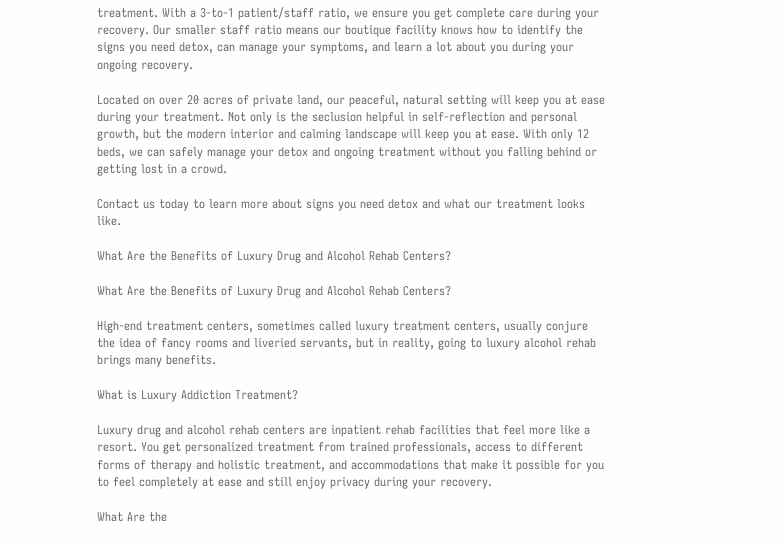treatment. With a 3-to-1 patient/staff ratio, we ensure you get complete care during your recovery. Our smaller staff ratio means our boutique facility knows how to identify the signs you need detox, can manage your symptoms, and learn a lot about you during your ongoing recovery.

Located on over 20 acres of private land, our peaceful, natural setting will keep you at ease during your treatment. Not only is the seclusion helpful in self-reflection and personal growth, but the modern interior and calming landscape will keep you at ease. With only 12 beds, we can safely manage your detox and ongoing treatment without you falling behind or getting lost in a crowd.

Contact us today to learn more about signs you need detox and what our treatment looks like.

What Are the Benefits of Luxury Drug and Alcohol Rehab Centers?

What Are the Benefits of Luxury Drug and Alcohol Rehab Centers?

High-end treatment centers, sometimes called luxury treatment centers, usually conjure the idea of fancy rooms and liveried servants, but in reality, going to luxury alcohol rehab brings many benefits.

What is Luxury Addiction Treatment?

Luxury drug and alcohol rehab centers are inpatient rehab facilities that feel more like a resort. You get personalized treatment from trained professionals, access to different forms of therapy and holistic treatment, and accommodations that make it possible for you to feel completely at ease and still enjoy privacy during your recovery.

What Are the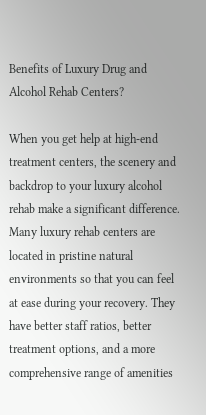Benefits of Luxury Drug and Alcohol Rehab Centers?

When you get help at high-end treatment centers, the scenery and backdrop to your luxury alcohol rehab make a significant difference. Many luxury rehab centers are located in pristine natural environments so that you can feel at ease during your recovery. They have better staff ratios, better treatment options, and a more comprehensive range of amenities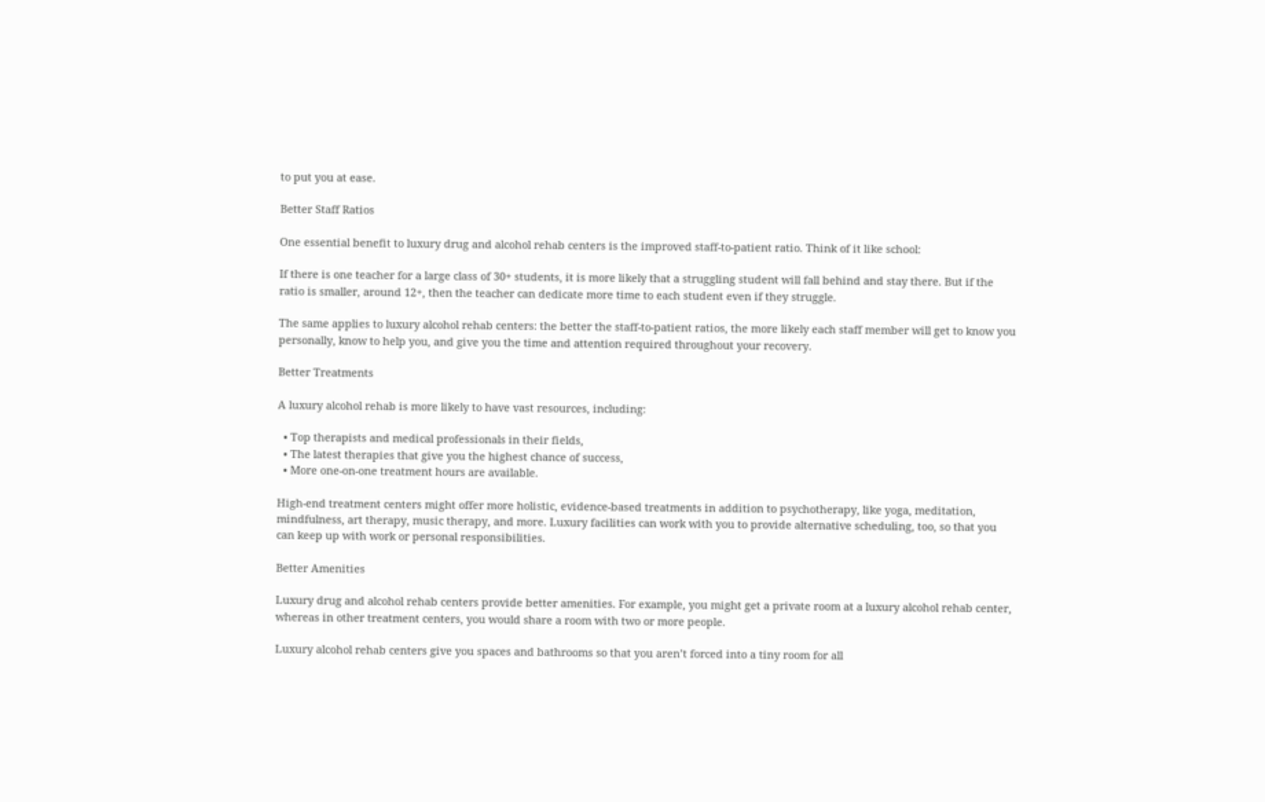to put you at ease.

Better Staff Ratios

One essential benefit to luxury drug and alcohol rehab centers is the improved staff-to-patient ratio. Think of it like school:

If there is one teacher for a large class of 30+ students, it is more likely that a struggling student will fall behind and stay there. But if the ratio is smaller, around 12+, then the teacher can dedicate more time to each student even if they struggle.

The same applies to luxury alcohol rehab centers: the better the staff-to-patient ratios, the more likely each staff member will get to know you personally, know to help you, and give you the time and attention required throughout your recovery.

Better Treatments

A luxury alcohol rehab is more likely to have vast resources, including:

  • Top therapists and medical professionals in their fields,
  • The latest therapies that give you the highest chance of success,
  • More one-on-one treatment hours are available.

High-end treatment centers might offer more holistic, evidence-based treatments in addition to psychotherapy, like yoga, meditation, mindfulness, art therapy, music therapy, and more. Luxury facilities can work with you to provide alternative scheduling, too, so that you can keep up with work or personal responsibilities.

Better Amenities

Luxury drug and alcohol rehab centers provide better amenities. For example, you might get a private room at a luxury alcohol rehab center, whereas in other treatment centers, you would share a room with two or more people.

Luxury alcohol rehab centers give you spaces and bathrooms so that you aren’t forced into a tiny room for all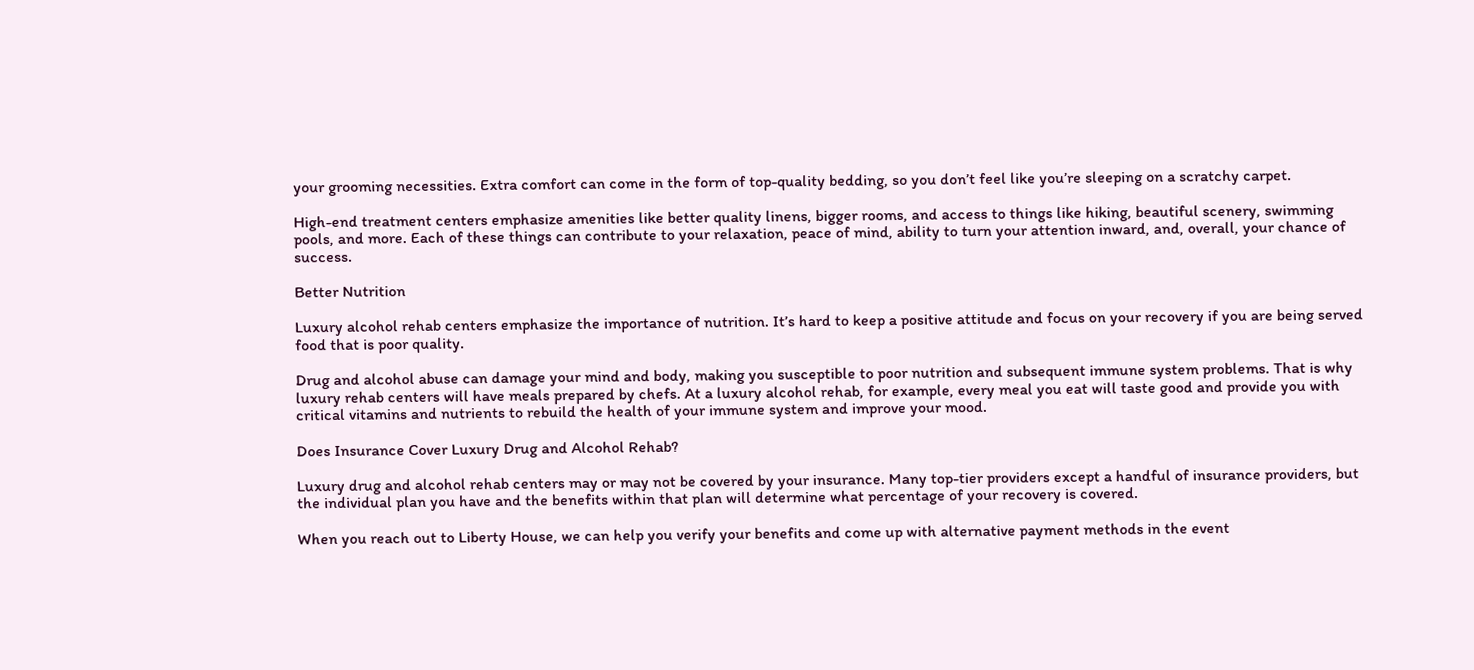your grooming necessities. Extra comfort can come in the form of top-quality bedding, so you don’t feel like you’re sleeping on a scratchy carpet.

High-end treatment centers emphasize amenities like better quality linens, bigger rooms, and access to things like hiking, beautiful scenery, swimming pools, and more. Each of these things can contribute to your relaxation, peace of mind, ability to turn your attention inward, and, overall, your chance of success.

Better Nutrition

Luxury alcohol rehab centers emphasize the importance of nutrition. It’s hard to keep a positive attitude and focus on your recovery if you are being served food that is poor quality.

Drug and alcohol abuse can damage your mind and body, making you susceptible to poor nutrition and subsequent immune system problems. That is why luxury rehab centers will have meals prepared by chefs. At a luxury alcohol rehab, for example, every meal you eat will taste good and provide you with critical vitamins and nutrients to rebuild the health of your immune system and improve your mood.

Does Insurance Cover Luxury Drug and Alcohol Rehab?

Luxury drug and alcohol rehab centers may or may not be covered by your insurance. Many top-tier providers except a handful of insurance providers, but the individual plan you have and the benefits within that plan will determine what percentage of your recovery is covered.

When you reach out to Liberty House, we can help you verify your benefits and come up with alternative payment methods in the event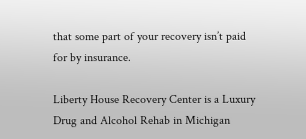that some part of your recovery isn’t paid for by insurance.

Liberty House Recovery Center is a Luxury Drug and Alcohol Rehab in Michigan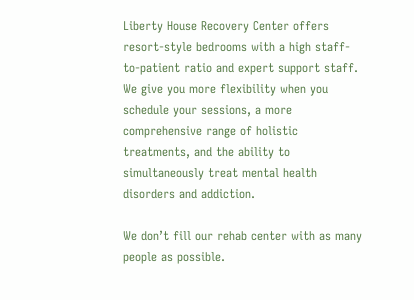Liberty House Recovery Center offers resort-style bedrooms with a high staff-to-patient ratio and expert support staff. We give you more flexibility when you schedule your sessions, a more comprehensive range of holistic treatments, and the ability to simultaneously treat mental health disorders and addiction.

We don’t fill our rehab center with as many people as possible.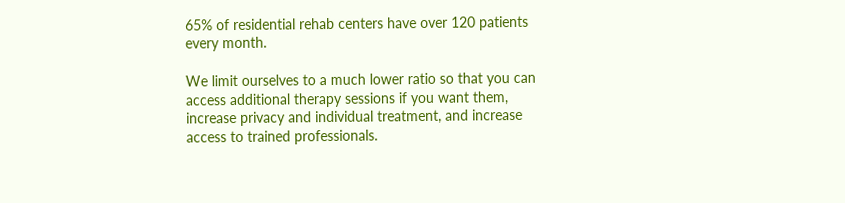65% of residential rehab centers have over 120 patients every month.

We limit ourselves to a much lower ratio so that you can access additional therapy sessions if you want them, increase privacy and individual treatment, and increase access to trained professionals.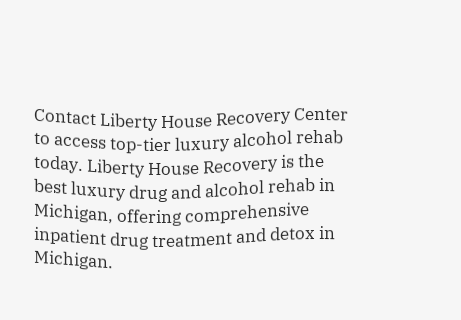Contact Liberty House Recovery Center to access top-tier luxury alcohol rehab today. Liberty House Recovery is the best luxury drug and alcohol rehab in Michigan, offering comprehensive inpatient drug treatment and detox in Michigan.